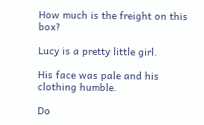How much is the freight on this box?

Lucy is a pretty little girl.

His face was pale and his clothing humble.

Do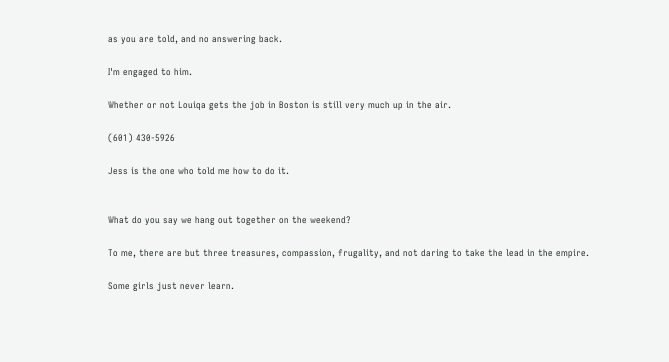as you are told, and no answering back.

I'm engaged to him.

Whether or not Louiqa gets the job in Boston is still very much up in the air.

(601) 430-5926

Jess is the one who told me how to do it.


What do you say we hang out together on the weekend?

To me, there are but three treasures, compassion, frugality, and not daring to take the lead in the empire.

Some girls just never learn.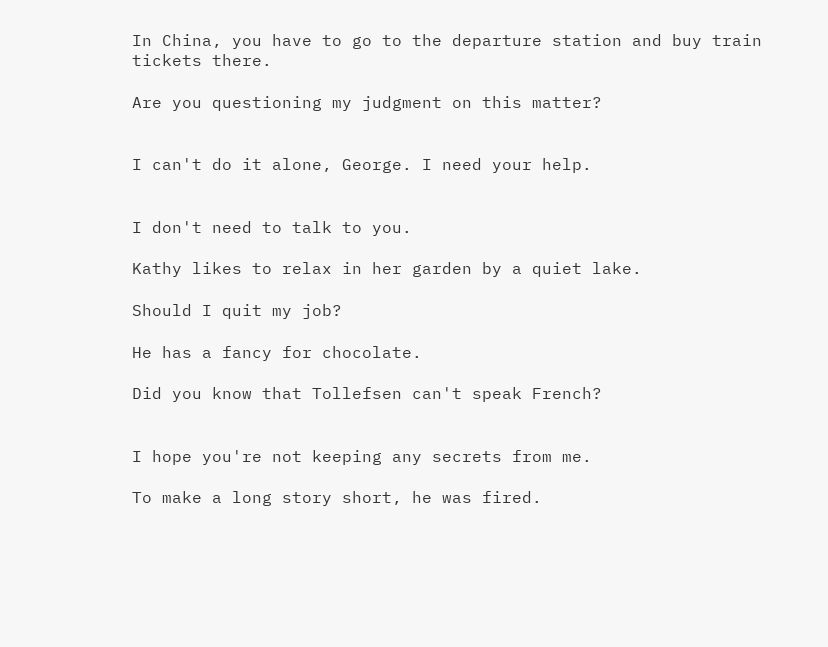In China, you have to go to the departure station and buy train tickets there.

Are you questioning my judgment on this matter?


I can't do it alone, George. I need your help.


I don't need to talk to you.

Kathy likes to relax in her garden by a quiet lake.

Should I quit my job?

He has a fancy for chocolate.

Did you know that Tollefsen can't speak French?


I hope you're not keeping any secrets from me.

To make a long story short, he was fired.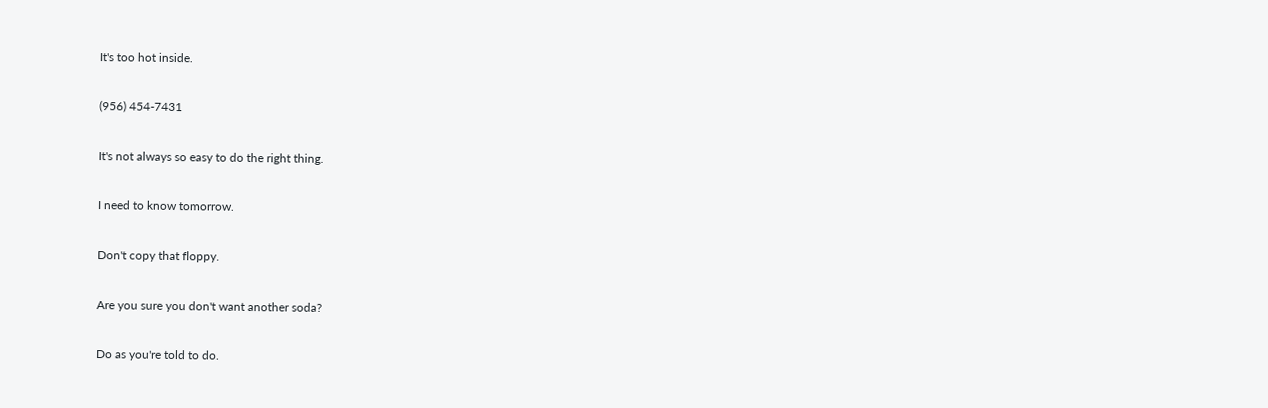It's too hot inside.

(956) 454-7431

It's not always so easy to do the right thing.

I need to know tomorrow.

Don't copy that floppy.

Are you sure you don't want another soda?

Do as you're told to do.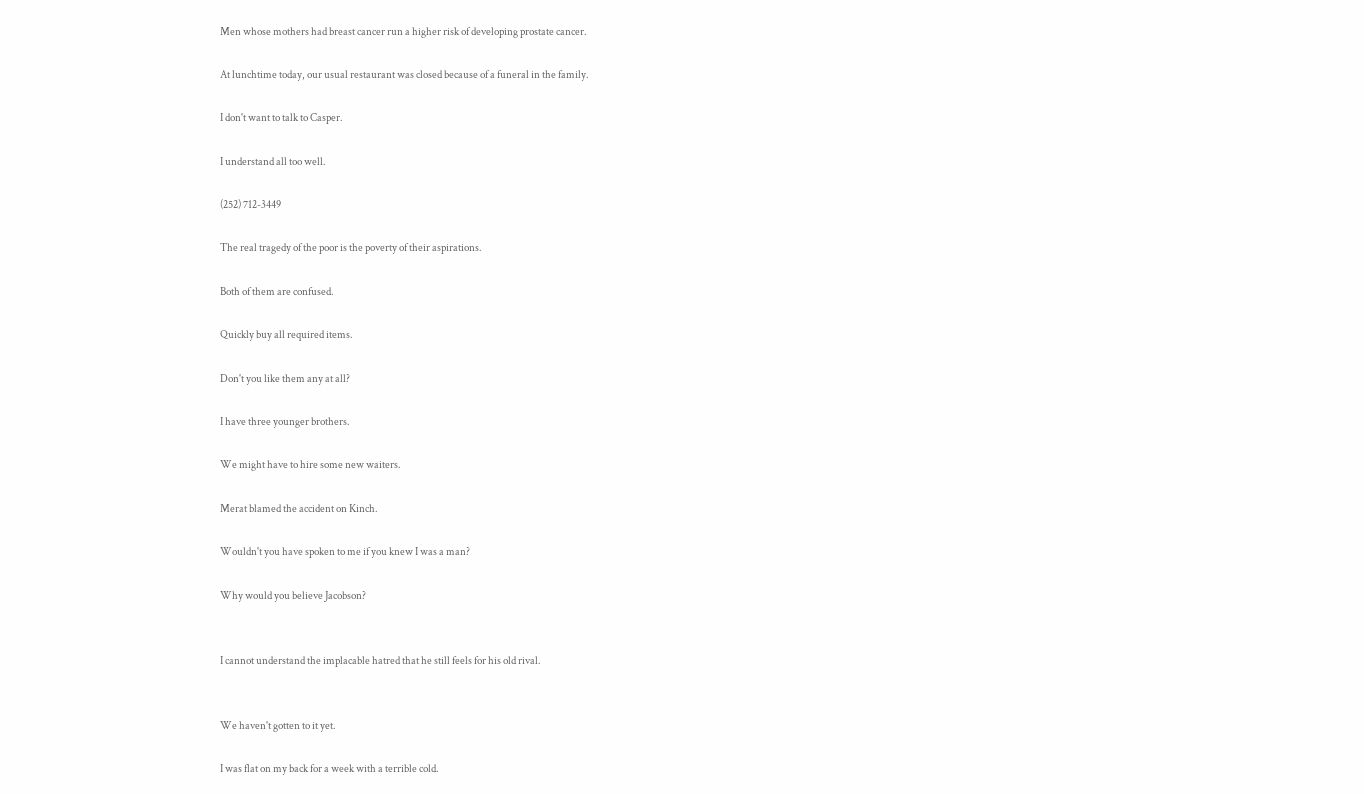Men whose mothers had breast cancer run a higher risk of developing prostate cancer.

At lunchtime today, our usual restaurant was closed because of a funeral in the family.

I don't want to talk to Casper.

I understand all too well.

(252) 712-3449

The real tragedy of the poor is the poverty of their aspirations.

Both of them are confused.

Quickly buy all required items.

Don't you like them any at all?

I have three younger brothers.

We might have to hire some new waiters.

Merat blamed the accident on Kinch.

Wouldn't you have spoken to me if you knew I was a man?

Why would you believe Jacobson?


I cannot understand the implacable hatred that he still feels for his old rival.


We haven't gotten to it yet.

I was flat on my back for a week with a terrible cold.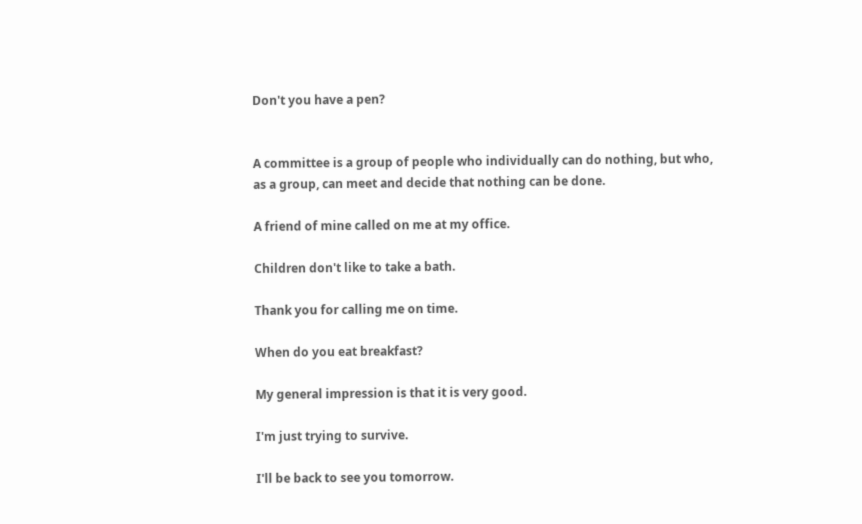Don't you have a pen?


A committee is a group of people who individually can do nothing, but who, as a group, can meet and decide that nothing can be done.

A friend of mine called on me at my office.

Children don't like to take a bath.

Thank you for calling me on time.

When do you eat breakfast?

My general impression is that it is very good.

I'm just trying to survive.

I'll be back to see you tomorrow.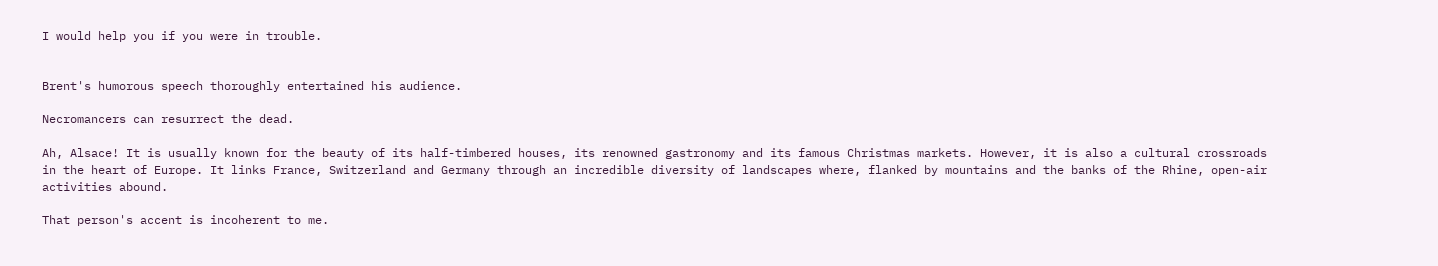I would help you if you were in trouble.


Brent's humorous speech thoroughly entertained his audience.

Necromancers can resurrect the dead.

Ah, Alsace! It is usually known for the beauty of its half-timbered houses, its renowned gastronomy and its famous Christmas markets. However, it is also a cultural crossroads in the heart of Europe. It links France, Switzerland and Germany through an incredible diversity of landscapes where, flanked by mountains and the banks of the Rhine, open-air activities abound.

That person's accent is incoherent to me.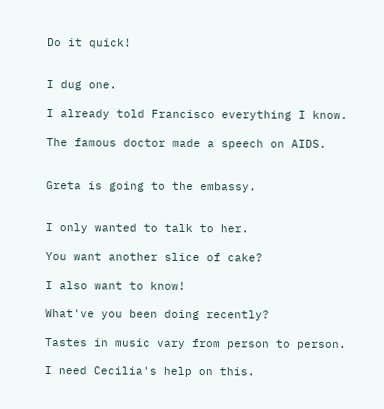Do it quick!


I dug one.

I already told Francisco everything I know.

The famous doctor made a speech on AIDS.


Greta is going to the embassy.


I only wanted to talk to her.

You want another slice of cake?

I also want to know!

What've you been doing recently?

Tastes in music vary from person to person.

I need Cecilia's help on this.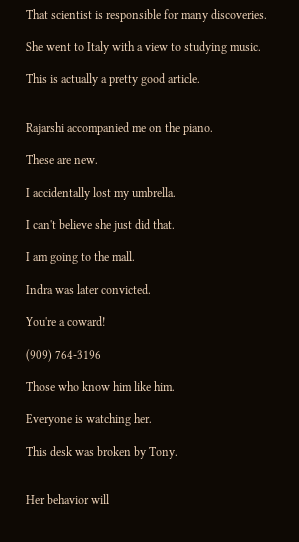That scientist is responsible for many discoveries.

She went to Italy with a view to studying music.

This is actually a pretty good article.


Rajarshi accompanied me on the piano.

These are new.

I accidentally lost my umbrella.

I can't believe she just did that.

I am going to the mall.

Indra was later convicted.

You're a coward!

(909) 764-3196

Those who know him like him.

Everyone is watching her.

This desk was broken by Tony.


Her behavior will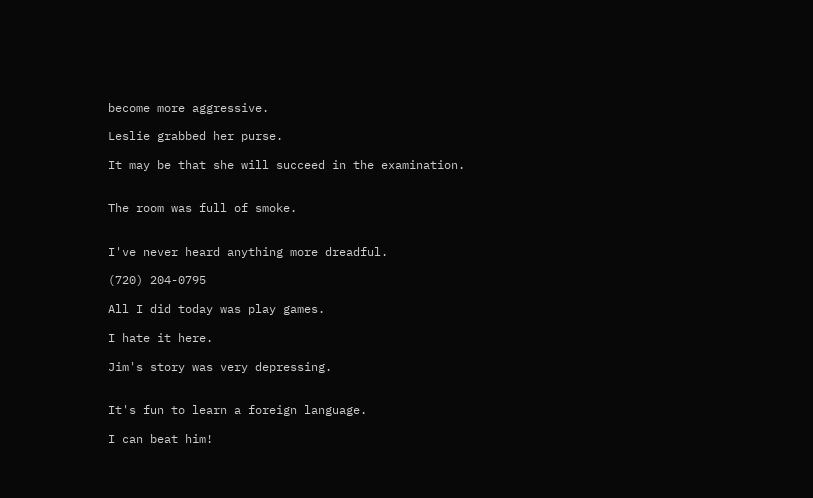become more aggressive.

Leslie grabbed her purse.

It may be that she will succeed in the examination.


The room was full of smoke.


I've never heard anything more dreadful.

(720) 204-0795

All I did today was play games.

I hate it here.

Jim's story was very depressing.


It's fun to learn a foreign language.

I can beat him!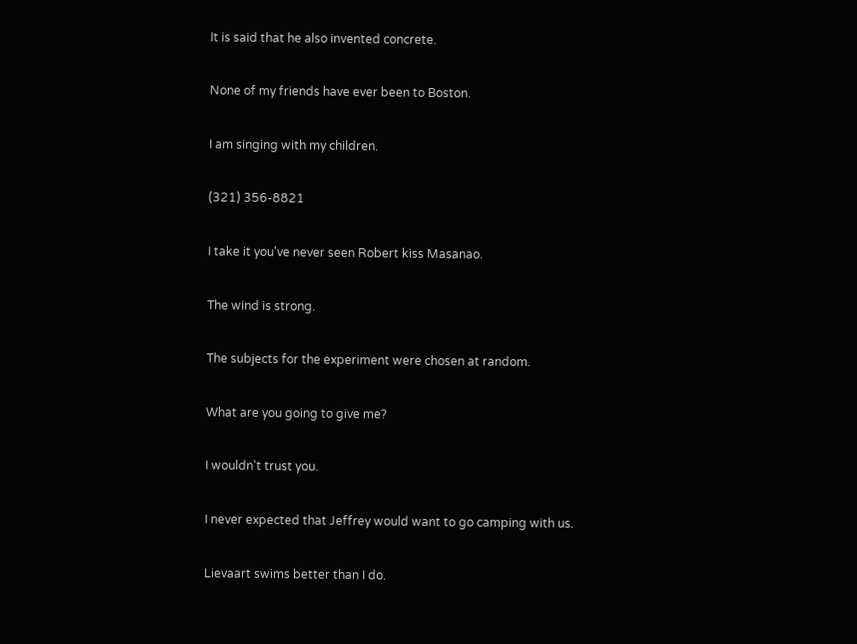It is said that he also invented concrete.

None of my friends have ever been to Boston.

I am singing with my children.

(321) 356-8821

I take it you've never seen Robert kiss Masanao.

The wind is strong.

The subjects for the experiment were chosen at random.

What are you going to give me?

I wouldn't trust you.

I never expected that Jeffrey would want to go camping with us.

Lievaart swims better than I do.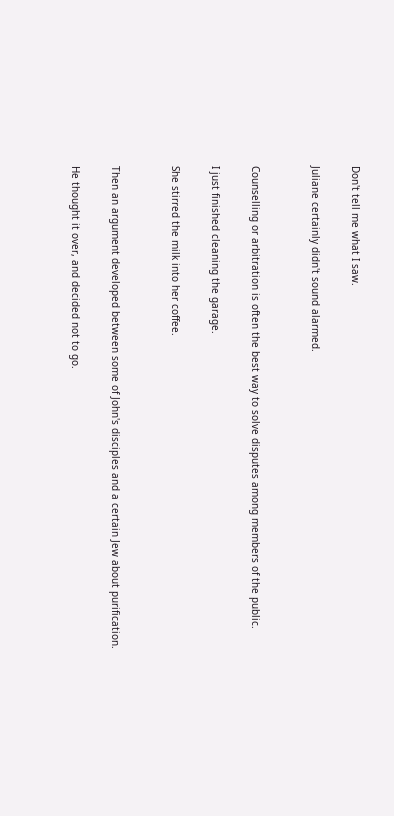Don't tell me what I saw.

Juliane certainly didn't sound alarmed.


Counselling or arbitration is often the best way to solve disputes among members of the public.

I just finished cleaning the garage.

She stirred the milk into her coffee.


Then an argument developed between some of John's disciples and a certain Jew about purification.

He thought it over, and decided not to go.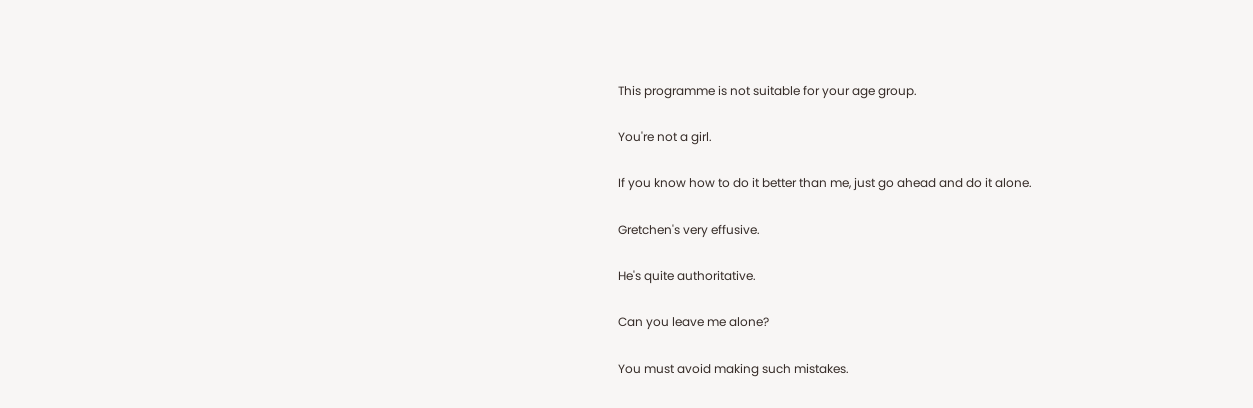This programme is not suitable for your age group.

You're not a girl.

If you know how to do it better than me, just go ahead and do it alone.

Gretchen's very effusive.

He's quite authoritative.

Can you leave me alone?

You must avoid making such mistakes.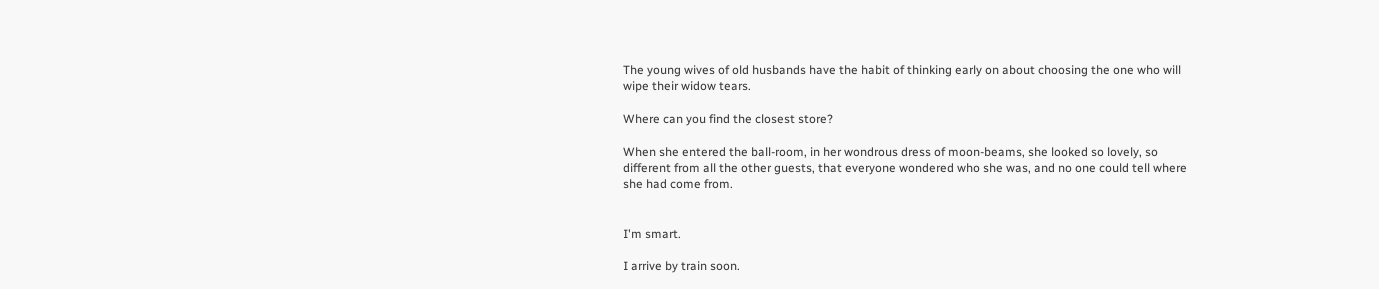The young wives of old husbands have the habit of thinking early on about choosing the one who will wipe their widow tears.

Where can you find the closest store?

When she entered the ball-room, in her wondrous dress of moon-beams, she looked so lovely, so different from all the other guests, that everyone wondered who she was, and no one could tell where she had come from.


I'm smart.

I arrive by train soon.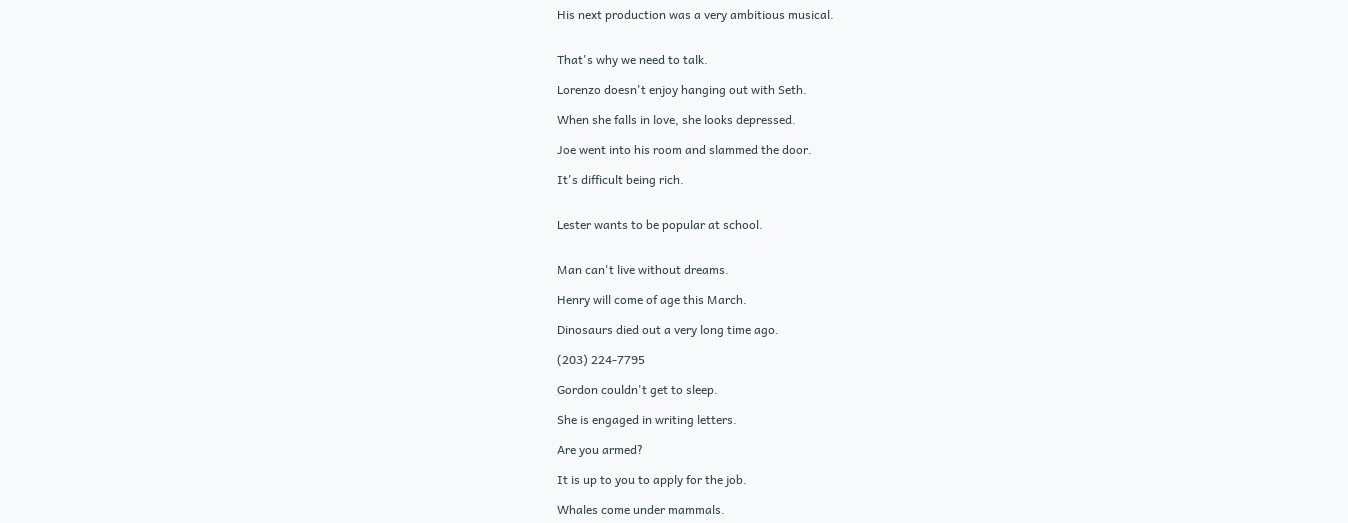His next production was a very ambitious musical.


That's why we need to talk.

Lorenzo doesn't enjoy hanging out with Seth.

When she falls in love, she looks depressed.

Joe went into his room and slammed the door.

It's difficult being rich.


Lester wants to be popular at school.


Man can't live without dreams.

Henry will come of age this March.

Dinosaurs died out a very long time ago.

(203) 224-7795

Gordon couldn't get to sleep.

She is engaged in writing letters.

Are you armed?

It is up to you to apply for the job.

Whales come under mammals.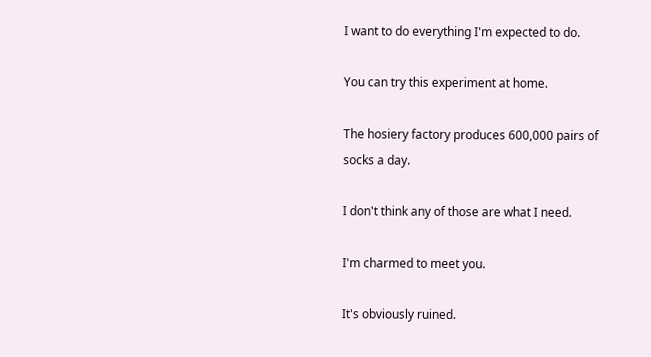I want to do everything I'm expected to do.

You can try this experiment at home.

The hosiery factory produces 600,000 pairs of socks a day.

I don't think any of those are what I need.

I'm charmed to meet you.

It's obviously ruined.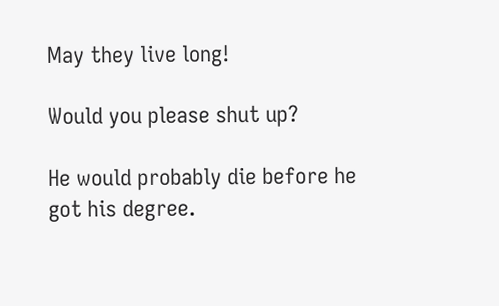May they live long!

Would you please shut up?

He would probably die before he got his degree.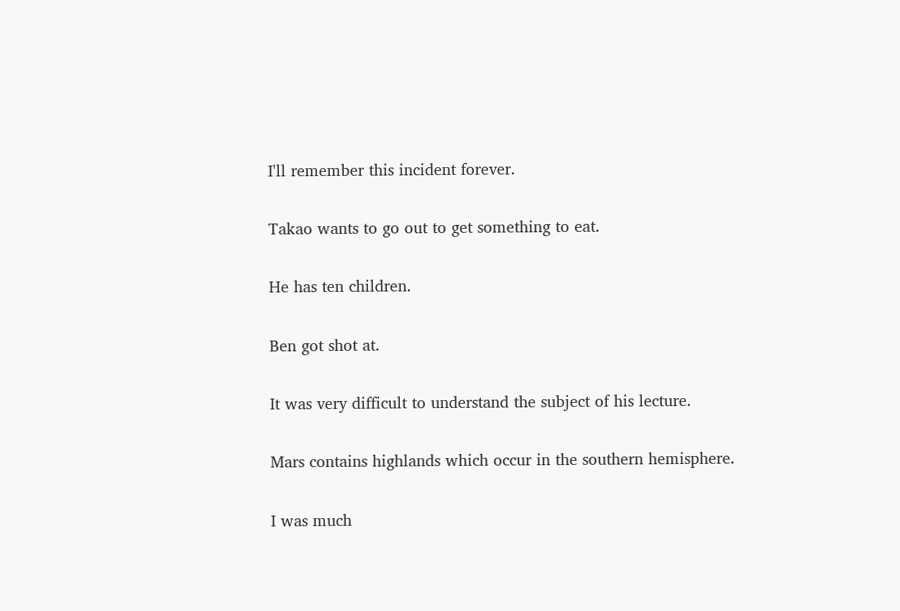I'll remember this incident forever.

Takao wants to go out to get something to eat.

He has ten children.

Ben got shot at.

It was very difficult to understand the subject of his lecture.

Mars contains highlands which occur in the southern hemisphere.

I was much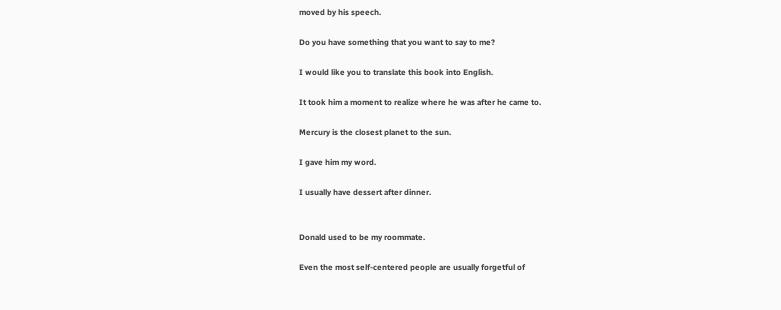moved by his speech.

Do you have something that you want to say to me?

I would like you to translate this book into English.

It took him a moment to realize where he was after he came to.

Mercury is the closest planet to the sun.

I gave him my word.

I usually have dessert after dinner.


Donald used to be my roommate.

Even the most self-centered people are usually forgetful of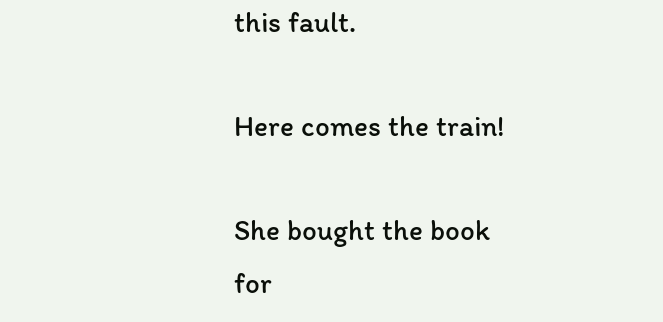this fault.

Here comes the train!

She bought the book for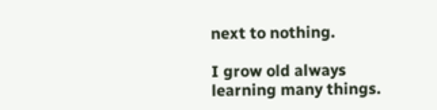next to nothing.

I grow old always learning many things.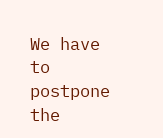We have to postpone the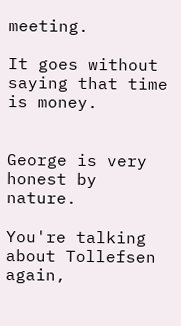meeting.

It goes without saying that time is money.


George is very honest by nature.

You're talking about Tollefsen again,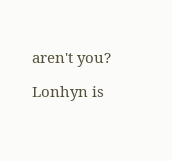aren't you?

Lonhyn is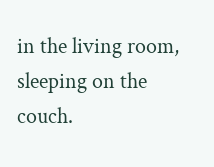in the living room, sleeping on the couch.